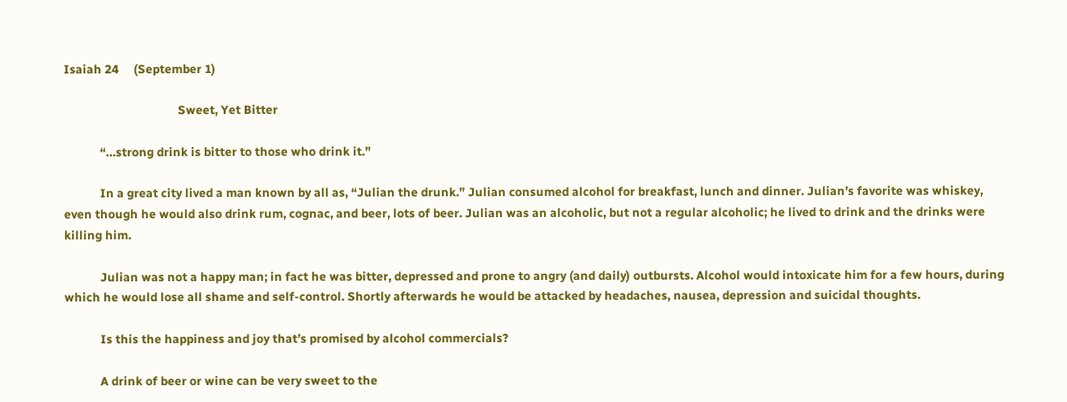Isaiah 24     (September 1)

                                      Sweet, Yet Bitter

            “…strong drink is bitter to those who drink it.”

            In a great city lived a man known by all as, “Julian the drunk.” Julian consumed alcohol for breakfast, lunch and dinner. Julian’s favorite was whiskey, even though he would also drink rum, cognac, and beer, lots of beer. Julian was an alcoholic, but not a regular alcoholic; he lived to drink and the drinks were killing him.

            Julian was not a happy man; in fact he was bitter, depressed and prone to angry (and daily) outbursts. Alcohol would intoxicate him for a few hours, during which he would lose all shame and self-control. Shortly afterwards he would be attacked by headaches, nausea, depression and suicidal thoughts.

            Is this the happiness and joy that’s promised by alcohol commercials?

            A drink of beer or wine can be very sweet to the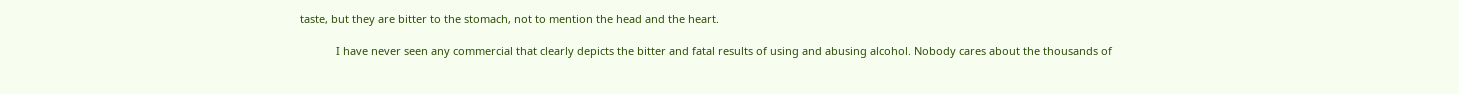taste, but they are bitter to the stomach, not to mention the head and the heart.

            I have never seen any commercial that clearly depicts the bitter and fatal results of using and abusing alcohol. Nobody cares about the thousands of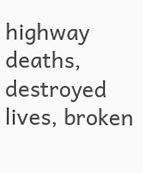highway deaths, destroyed lives, broken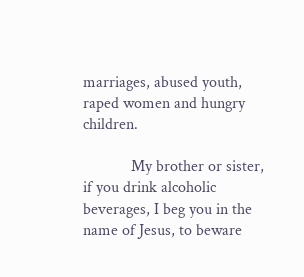marriages, abused youth, raped women and hungry children.

            My brother or sister, if you drink alcoholic beverages, I beg you in the name of Jesus, to beware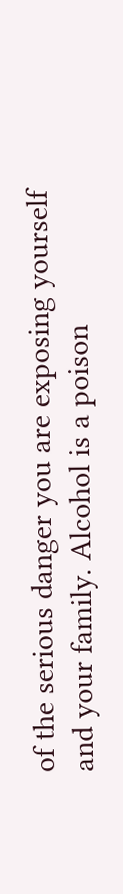of the serious danger you are exposing yourself and your family. Alcohol is a poison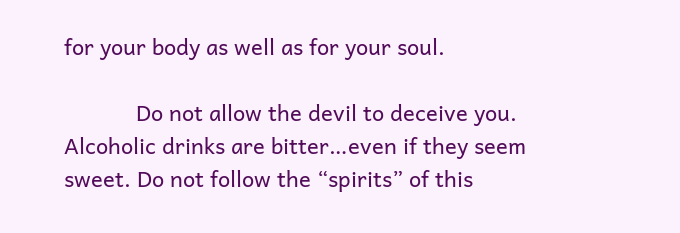for your body as well as for your soul.

            Do not allow the devil to deceive you. Alcoholic drinks are bitter…even if they seem sweet. Do not follow the “spirits” of this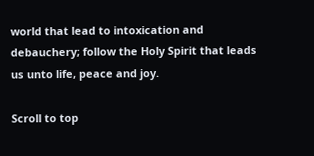world that lead to intoxication and debauchery; follow the Holy Spirit that leads us unto life, peace and joy.

Scroll to top